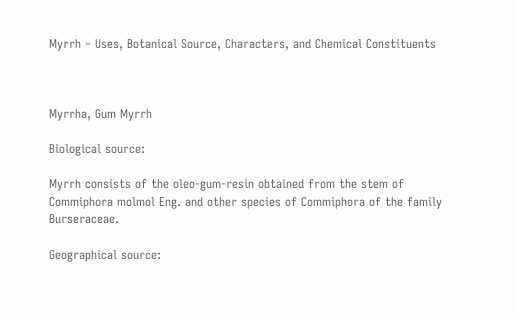Myrrh – Uses, Botanical Source, Characters, and Chemical Constituents



Myrrha, Gum Myrrh

Biological source:

Myrrh consists of the oleo-gum-resin obtained from the stem of Commiphora molmol Eng. and other species of Commiphora of the family Burseraceae.

Geographical source: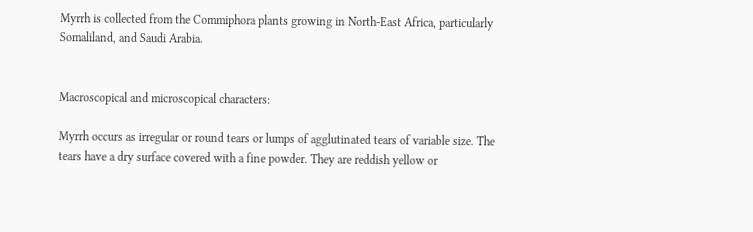Myrrh is collected from the Commiphora plants growing in North-East Africa, particularly Somaliland, and Saudi Arabia.


Macroscopical and microscopical characters:

Myrrh occurs as irregular or round tears or lumps of agglutinated tears of variable size. The tears have a dry surface covered with a fine powder. They are reddish yellow or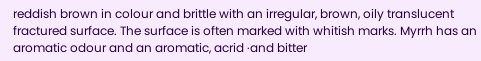reddish brown in colour and brittle with an irregular, brown, oily translucent fractured surface. The surface is often marked with whitish marks. Myrrh has an aromatic odour and an aromatic, acrid ·and bitter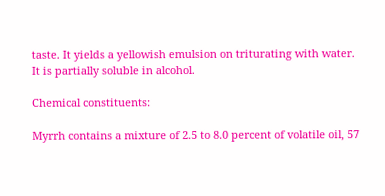taste. It yields a yellowish emulsion on triturating with water. It is partially soluble in alcohol.

Chemical constituents:

Myrrh contains a mixture of 2.5 to 8.0 percent of volatile oil, 57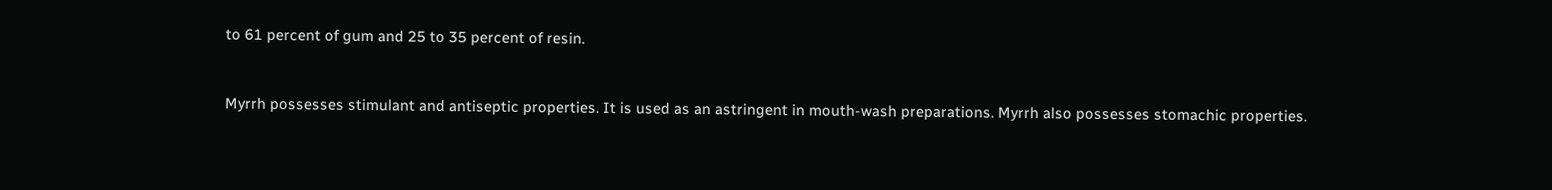to 61 percent of gum and 25 to 35 percent of resin.


Myrrh possesses stimulant and antiseptic properties. It is used as an astringent in mouth-wash preparations. Myrrh also possesses stomachic properties.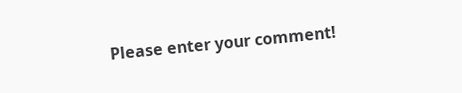Please enter your comment!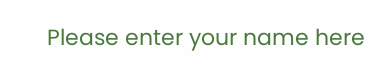Please enter your name here